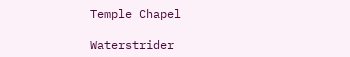Temple Chapel

Waterstrider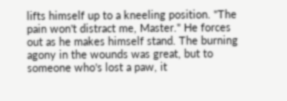lifts himself up to a kneeling position. "The pain won't distract me, Master." He forces out as he makes himself stand. The burning agony in the wounds was great, but to someone who's lost a paw, it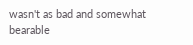wasn't as bad and somewhat bearable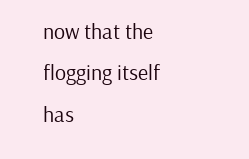now that the flogging itself has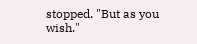stopped. "But as you wish."